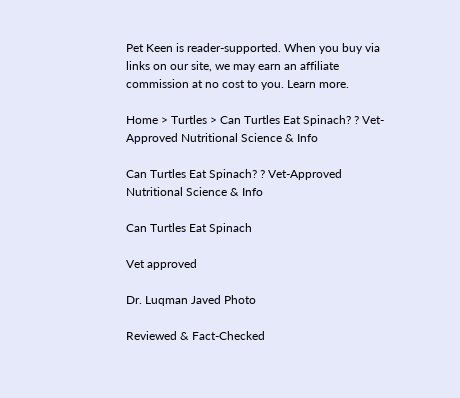Pet Keen is reader-supported. When you buy via links on our site, we may earn an affiliate commission at no cost to you. Learn more.

Home > Turtles > Can Turtles Eat Spinach? ? Vet-Approved Nutritional Science & Info

Can Turtles Eat Spinach? ? Vet-Approved Nutritional Science & Info

Can Turtles Eat Spinach

Vet approved

Dr. Luqman Javed Photo

Reviewed & Fact-Checked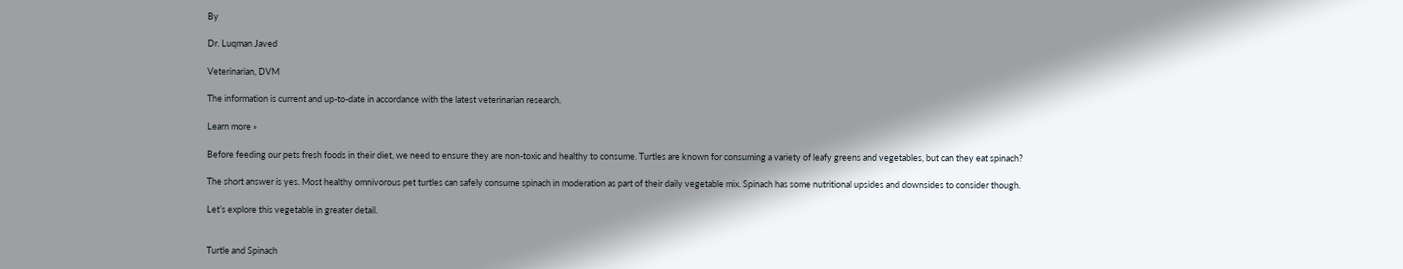By

Dr. Luqman Javed

Veterinarian, DVM

The information is current and up-to-date in accordance with the latest veterinarian research.

Learn more »

Before feeding our pets fresh foods in their diet, we need to ensure they are non-toxic and healthy to consume. Turtles are known for consuming a variety of leafy greens and vegetables, but can they eat spinach?

The short answer is yes. Most healthy omnivorous pet turtles can safely consume spinach in moderation as part of their daily vegetable mix. Spinach has some nutritional upsides and downsides to consider though.

Let’s explore this vegetable in greater detail.


Turtle and Spinach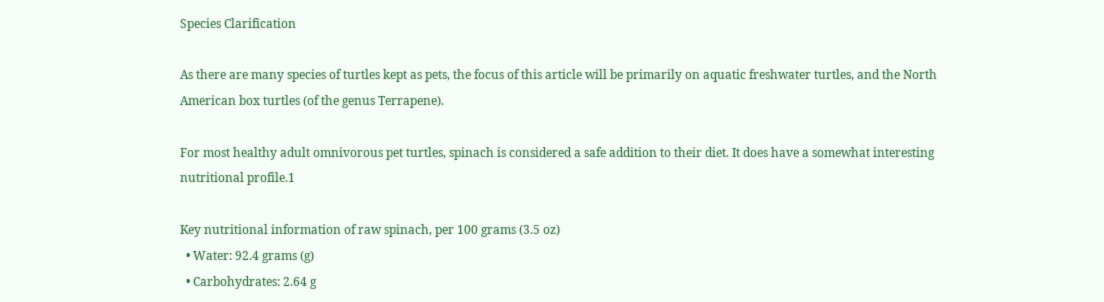Species Clarification

As there are many species of turtles kept as pets, the focus of this article will be primarily on aquatic freshwater turtles, and the North American box turtles (of the genus Terrapene).

For most healthy adult omnivorous pet turtles, spinach is considered a safe addition to their diet. It does have a somewhat interesting nutritional profile.1

Key nutritional information of raw spinach, per 100 grams (3.5 oz)
  • Water: 92.4 grams (g)
  • Carbohydrates: 2.64 g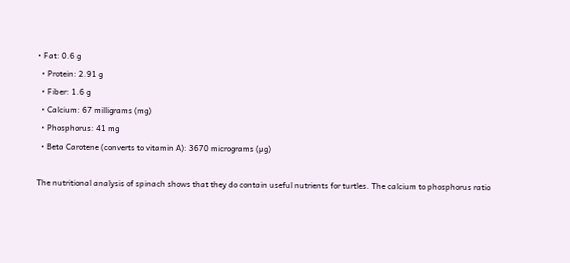• Fat: 0.6 g
  • Protein: 2.91 g
  • Fiber: 1.6 g
  • Calcium: 67 milligrams (mg)
  • Phosphorus: 41 mg
  • Beta Carotene (converts to vitamin A): 3670 micrograms (µg)

The nutritional analysis of spinach shows that they do contain useful nutrients for turtles. The calcium to phosphorus ratio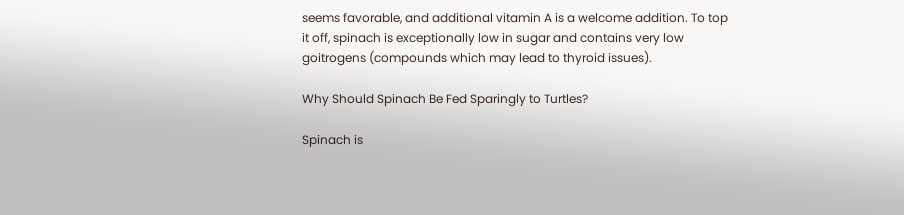seems favorable, and additional vitamin A is a welcome addition. To top it off, spinach is exceptionally low in sugar and contains very low goitrogens (compounds which may lead to thyroid issues).

Why Should Spinach Be Fed Sparingly to Turtles?

Spinach is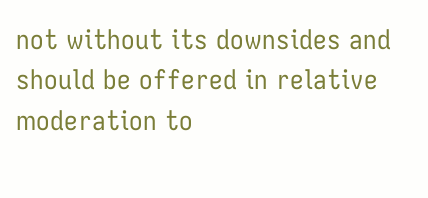not without its downsides and should be offered in relative moderation to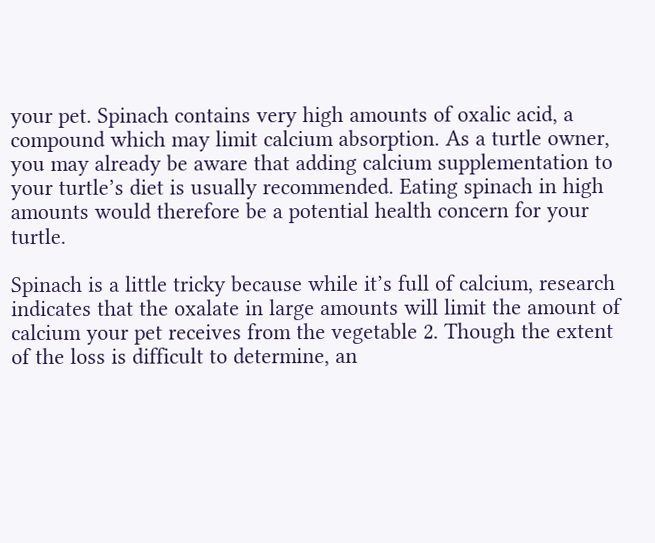your pet. Spinach contains very high amounts of oxalic acid, a compound which may limit calcium absorption. As a turtle owner, you may already be aware that adding calcium supplementation to your turtle’s diet is usually recommended. Eating spinach in high amounts would therefore be a potential health concern for your turtle.

Spinach is a little tricky because while it’s full of calcium, research indicates that the oxalate in large amounts will limit the amount of calcium your pet receives from the vegetable 2. Though the extent of the loss is difficult to determine, an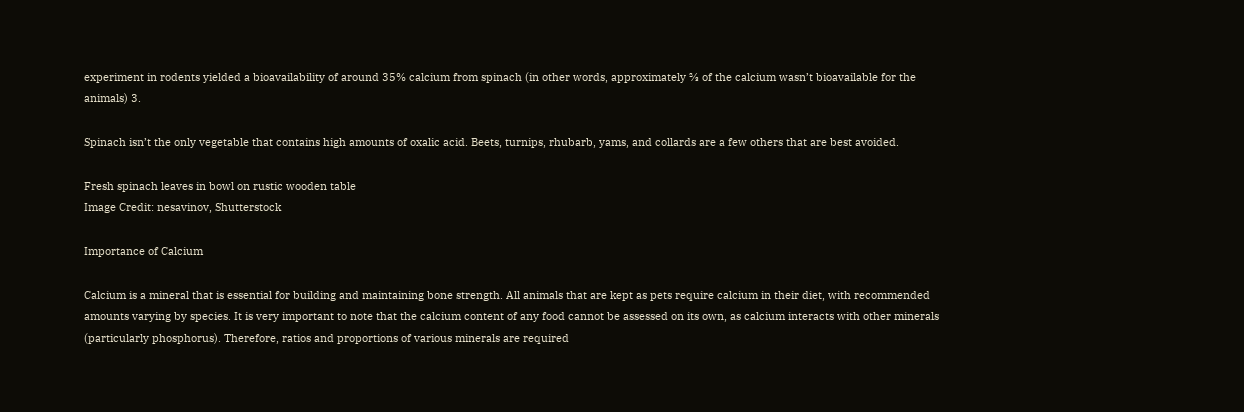experiment in rodents yielded a bioavailability of around 35% calcium from spinach (in other words, approximately ⅔ of the calcium wasn’t bioavailable for the animals) 3.

Spinach isn’t the only vegetable that contains high amounts of oxalic acid. Beets, turnips, rhubarb, yams, and collards are a few others that are best avoided.

Fresh spinach leaves in bowl on rustic wooden table
Image Credit: nesavinov, Shutterstock

Importance of Calcium

Calcium is a mineral that is essential for building and maintaining bone strength. All animals that are kept as pets require calcium in their diet, with recommended amounts varying by species. It is very important to note that the calcium content of any food cannot be assessed on its own, as calcium interacts with other minerals (particularly phosphorus). Therefore, ratios and proportions of various minerals are required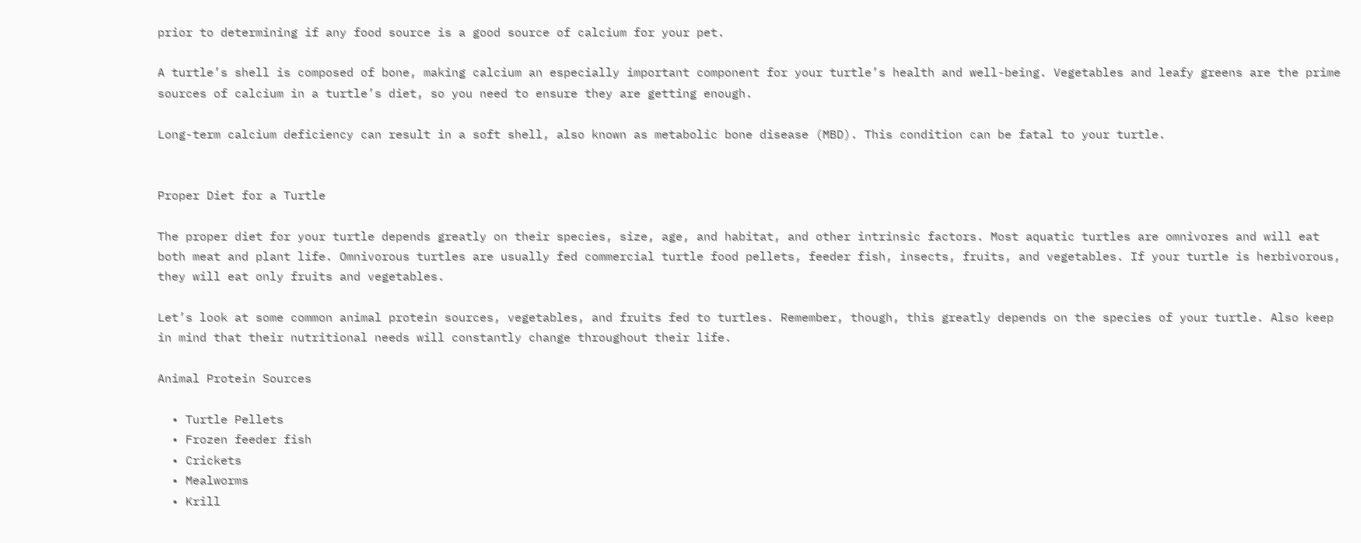prior to determining if any food source is a good source of calcium for your pet.

A turtle’s shell is composed of bone, making calcium an especially important component for your turtle’s health and well-being. Vegetables and leafy greens are the prime sources of calcium in a turtle’s diet, so you need to ensure they are getting enough.

Long-term calcium deficiency can result in a soft shell, also known as metabolic bone disease (MBD). This condition can be fatal to your turtle.


Proper Diet for a Turtle

The proper diet for your turtle depends greatly on their species, size, age, and habitat, and other intrinsic factors. Most aquatic turtles are omnivores and will eat both meat and plant life. Omnivorous turtles are usually fed commercial turtle food pellets, feeder fish, insects, fruits, and vegetables. If your turtle is herbivorous, they will eat only fruits and vegetables.

Let’s look at some common animal protein sources, vegetables, and fruits fed to turtles. Remember, though, this greatly depends on the species of your turtle. Also keep in mind that their nutritional needs will constantly change throughout their life.

Animal Protein Sources

  • Turtle Pellets
  • Frozen feeder fish
  • Crickets
  • Mealworms
  • Krill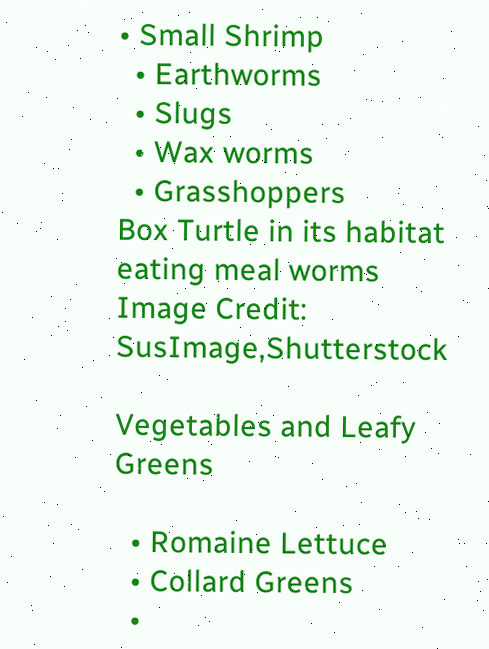• Small Shrimp
  • Earthworms
  • Slugs
  • Wax worms
  • Grasshoppers
Box Turtle in its habitat eating meal worms
Image Credit: SusImage,Shutterstock

Vegetables and Leafy Greens

  • Romaine Lettuce
  • Collard Greens
  •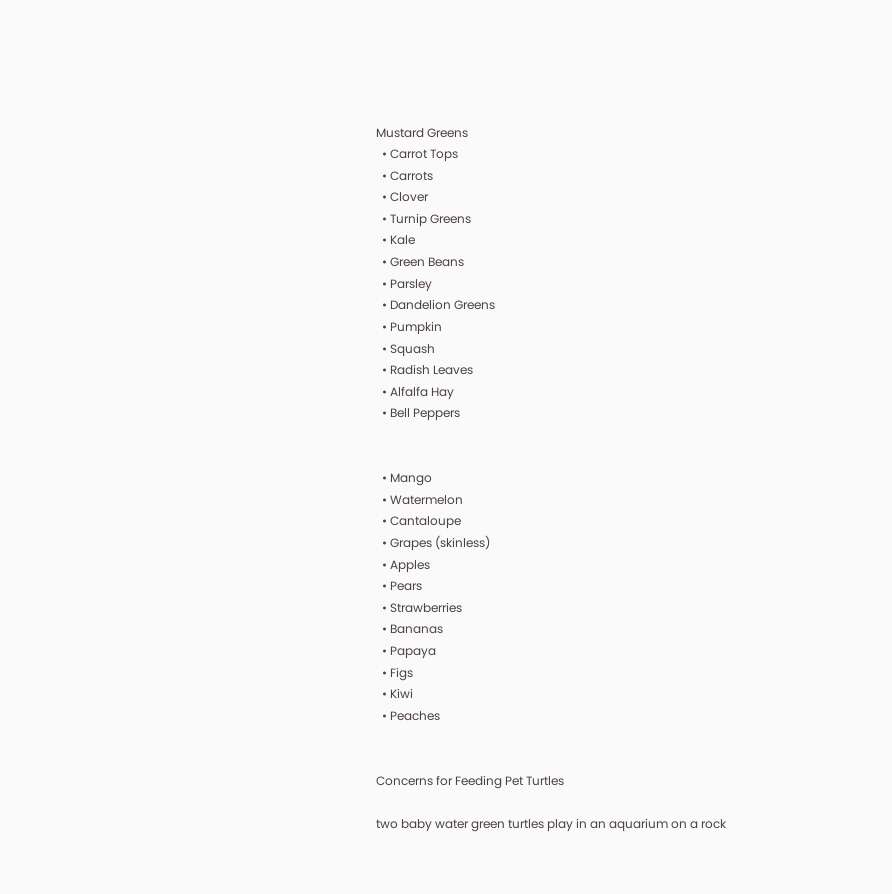Mustard Greens
  • Carrot Tops
  • Carrots
  • Clover
  • Turnip Greens
  • Kale
  • Green Beans
  • Parsley
  • Dandelion Greens
  • Pumpkin
  • Squash
  • Radish Leaves
  • Alfalfa Hay
  • Bell Peppers


  • Mango
  • Watermelon
  • Cantaloupe
  • Grapes (skinless)
  • Apples
  • Pears
  • Strawberries
  • Bananas
  • Papaya
  • Figs
  • Kiwi
  • Peaches


Concerns for Feeding Pet Turtles

two baby water green turtles play in an aquarium on a rock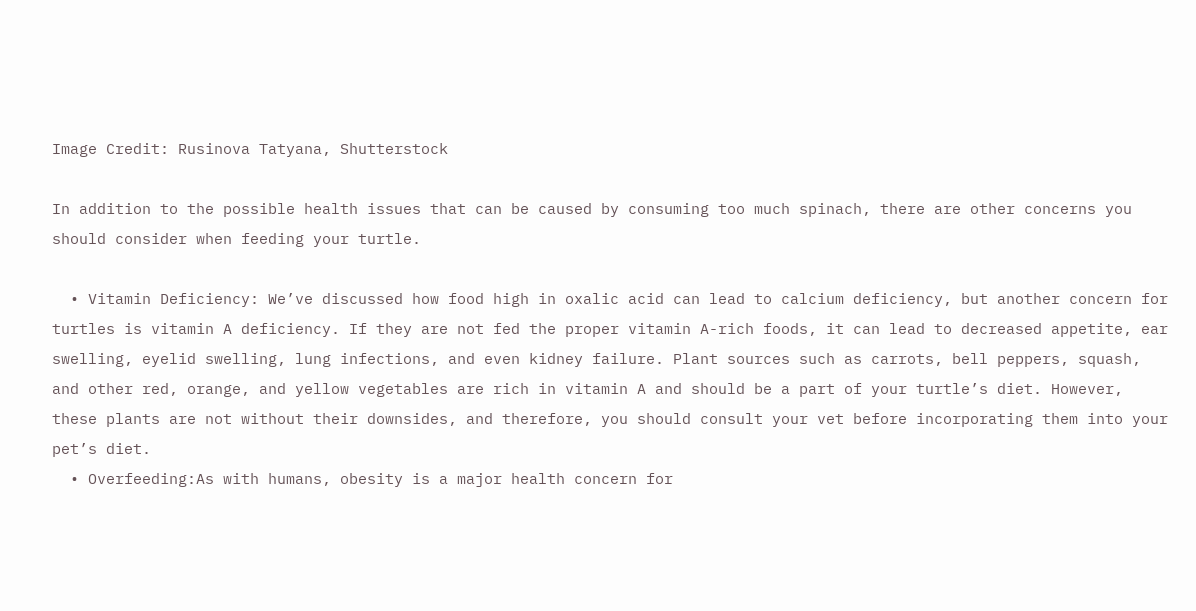Image Credit: Rusinova Tatyana, Shutterstock

In addition to the possible health issues that can be caused by consuming too much spinach, there are other concerns you should consider when feeding your turtle.

  • Vitamin Deficiency: We’ve discussed how food high in oxalic acid can lead to calcium deficiency, but another concern for turtles is vitamin A deficiency. If they are not fed the proper vitamin A-rich foods, it can lead to decreased appetite, ear swelling, eyelid swelling, lung infections, and even kidney failure. Plant sources such as carrots, bell peppers, squash, and other red, orange, and yellow vegetables are rich in vitamin A and should be a part of your turtle’s diet. However, these plants are not without their downsides, and therefore, you should consult your vet before incorporating them into your pet’s diet.
  • Overfeeding:As with humans, obesity is a major health concern for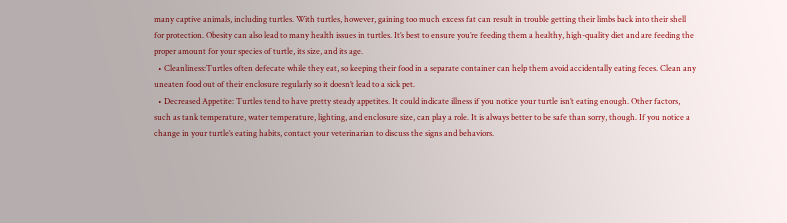many captive animals, including turtles. With turtles, however, gaining too much excess fat can result in trouble getting their limbs back into their shell for protection. Obesity can also lead to many health issues in turtles. It’s best to ensure you’re feeding them a healthy, high-quality diet and are feeding the proper amount for your species of turtle, its size, and its age.
  • Cleanliness:Turtles often defecate while they eat, so keeping their food in a separate container can help them avoid accidentally eating feces. Clean any uneaten food out of their enclosure regularly so it doesn’t lead to a sick pet.
  • Decreased Appetite: Turtles tend to have pretty steady appetites. It could indicate illness if you notice your turtle isn’t eating enough. Other factors, such as tank temperature, water temperature, lighting, and enclosure size, can play a role. It is always better to be safe than sorry, though. If you notice a change in your turtle’s eating habits, contact your veterinarian to discuss the signs and behaviors.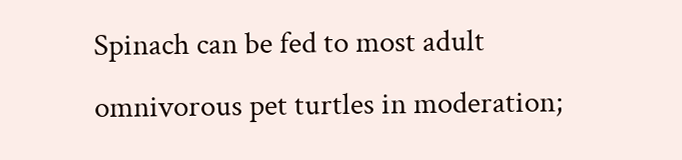Spinach can be fed to most adult omnivorous pet turtles in moderation;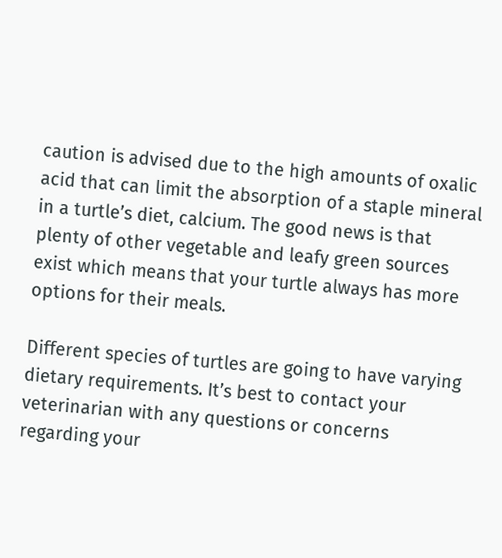caution is advised due to the high amounts of oxalic acid that can limit the absorption of a staple mineral in a turtle’s diet, calcium. The good news is that plenty of other vegetable and leafy green sources exist which means that your turtle always has more options for their meals.

Different species of turtles are going to have varying dietary requirements. It’s best to contact your veterinarian with any questions or concerns regarding your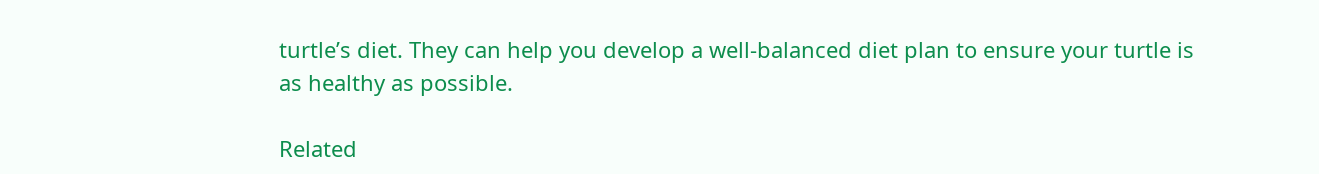turtle’s diet. They can help you develop a well-balanced diet plan to ensure your turtle is as healthy as possible.

Related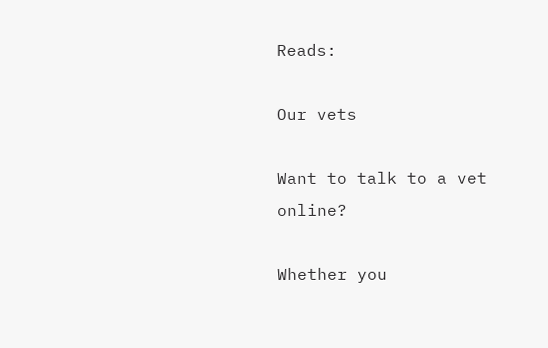Reads:

Our vets

Want to talk to a vet online?

Whether you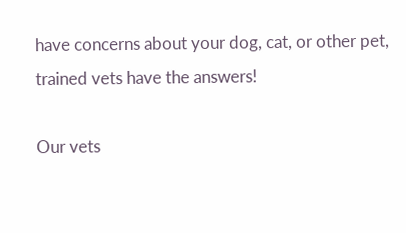have concerns about your dog, cat, or other pet, trained vets have the answers!

Our vets